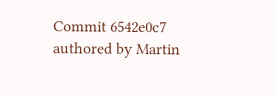Commit 6542e0c7 authored by Martin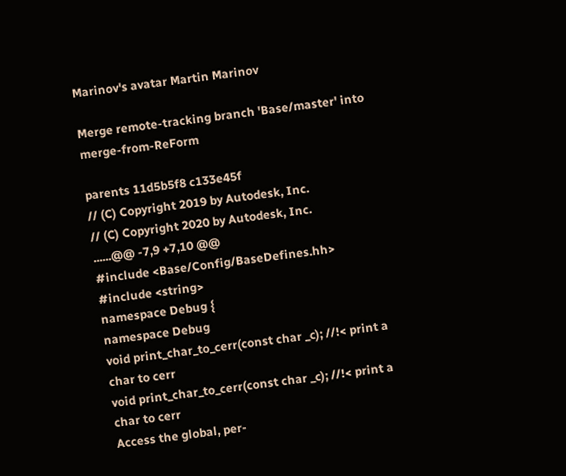Marinov's avatar Martin Marinov

Merge remote-tracking branch 'Base/master' into merge-from-ReForm

parents 11d5b5f8 c133e45f
// (C) Copyright 2019 by Autodesk, Inc.
// (C) Copyright 2020 by Autodesk, Inc.
......@@ -7,9 +7,10 @@
#include <Base/Config/BaseDefines.hh>
#include <string>
namespace Debug {
namespace Debug
void print_char_to_cerr(const char _c); //!< print a char to cerr
void print_char_to_cerr(const char _c); //!< print a char to cerr
Access the global, per-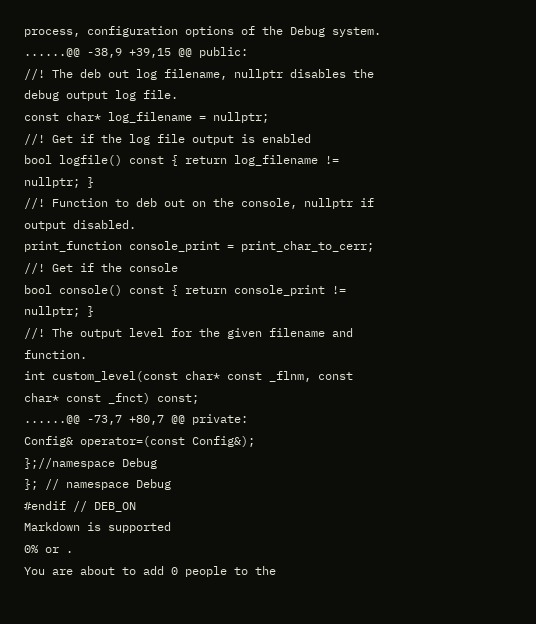process, configuration options of the Debug system.
......@@ -38,9 +39,15 @@ public:
//! The deb out log filename, nullptr disables the debug output log file.
const char* log_filename = nullptr;
//! Get if the log file output is enabled
bool logfile() const { return log_filename != nullptr; }
//! Function to deb out on the console, nullptr if output disabled.
print_function console_print = print_char_to_cerr;
//! Get if the console
bool console() const { return console_print != nullptr; }
//! The output level for the given filename and function.
int custom_level(const char* const _flnm, const char* const _fnct) const;
......@@ -73,7 +80,7 @@ private:
Config& operator=(const Config&);
};//namespace Debug
}; // namespace Debug
#endif // DEB_ON
Markdown is supported
0% or .
You are about to add 0 people to the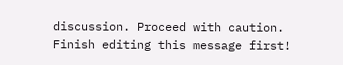discussion. Proceed with caution.
Finish editing this message first!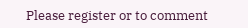Please register or to comment